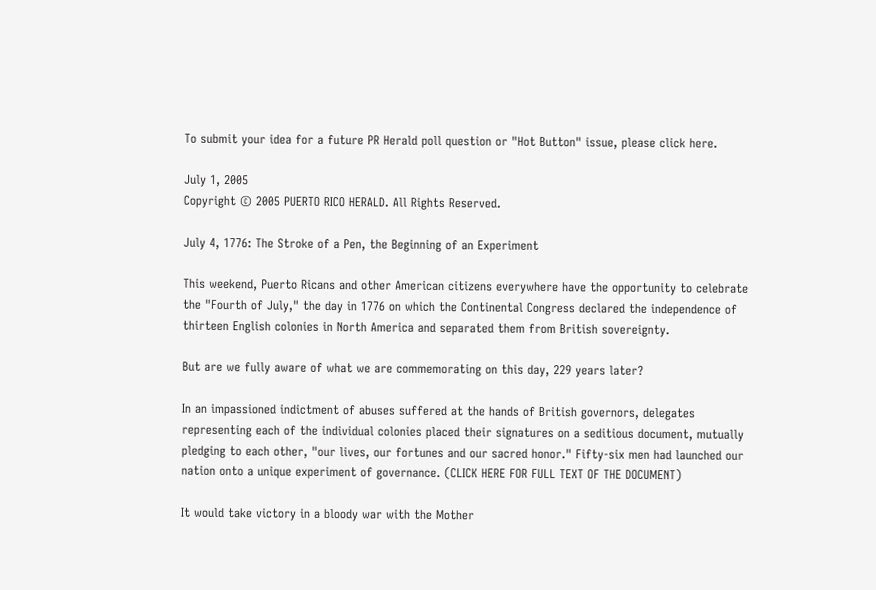To submit your idea for a future PR Herald poll question or "Hot Button" issue, please click here.

July 1, 2005
Copyright © 2005 PUERTO RICO HERALD. All Rights Reserved.

July 4, 1776: The Stroke of a Pen, the Beginning of an Experiment

This weekend, Puerto Ricans and other American citizens everywhere have the opportunity to celebrate the "Fourth of July," the day in 1776 on which the Continental Congress declared the independence of thirteen English colonies in North America and separated them from British sovereignty.

But are we fully aware of what we are commemorating on this day, 229 years later?

In an impassioned indictment of abuses suffered at the hands of British governors, delegates representing each of the individual colonies placed their signatures on a seditious document, mutually pledging to each other, "our lives, our fortunes and our sacred honor." Fifty-six men had launched our nation onto a unique experiment of governance. (CLICK HERE FOR FULL TEXT OF THE DOCUMENT)

It would take victory in a bloody war with the Mother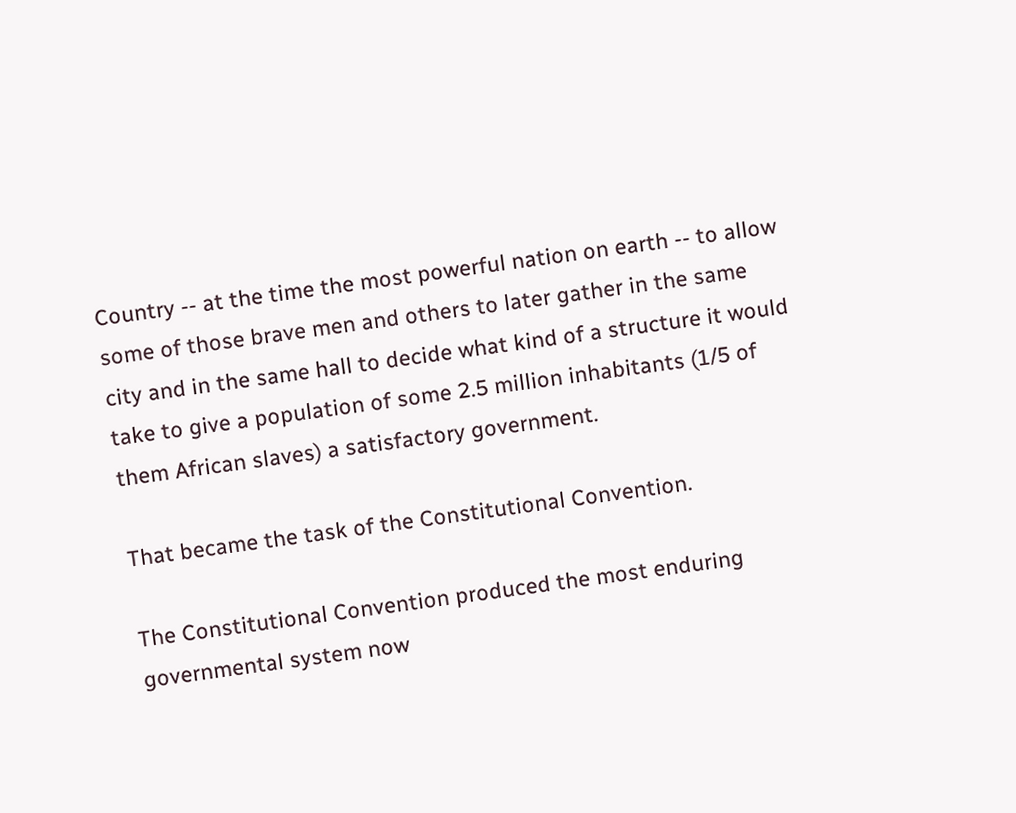Country -- at the time the most powerful nation on earth -- to allow some of those brave men and others to later gather in the same city and in the same hall to decide what kind of a structure it would take to give a population of some 2.5 million inhabitants (1/5 of them African slaves) a satisfactory government.

That became the task of the Constitutional Convention.

The Constitutional Convention produced the most enduring governmental system now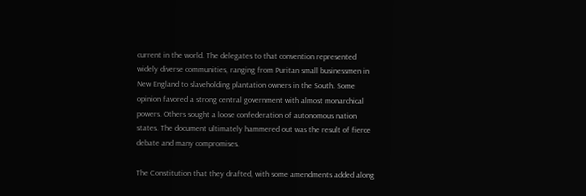current in the world. The delegates to that convention represented widely diverse communities, ranging from Puritan small businessmen in New England to slaveholding plantation owners in the South. Some opinion favored a strong central government with almost monarchical powers. Others sought a loose confederation of autonomous nation states. The document ultimately hammered out was the result of fierce debate and many compromises.

The Constitution that they drafted, with some amendments added along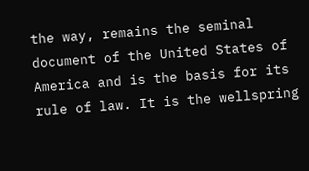the way, remains the seminal document of the United States of America and is the basis for its rule of law. It is the wellspring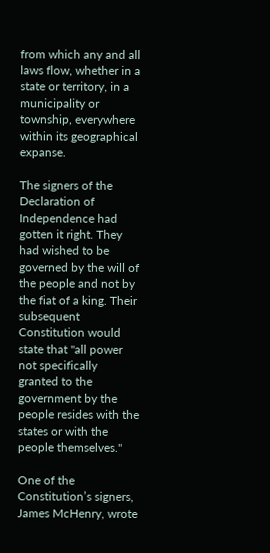from which any and all laws flow, whether in a state or territory, in a municipality or township, everywhere within its geographical expanse.

The signers of the Declaration of Independence had gotten it right. They had wished to be governed by the will of the people and not by the fiat of a king. Their subsequent Constitution would state that "all power not specifically granted to the government by the people resides with the states or with the people themselves."

One of the Constitution’s signers, James McHenry, wrote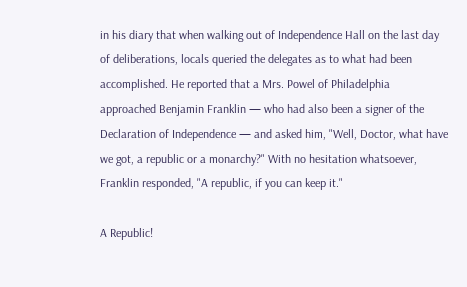in his diary that when walking out of Independence Hall on the last day of deliberations, locals queried the delegates as to what had been accomplished. He reported that a Mrs. Powel of Philadelphia approached Benjamin Franklin — who had also been a signer of the Declaration of Independence — and asked him, "Well, Doctor, what have we got, a republic or a monarchy?" With no hesitation whatsoever, Franklin responded, "A republic, if you can keep it."

A Republic!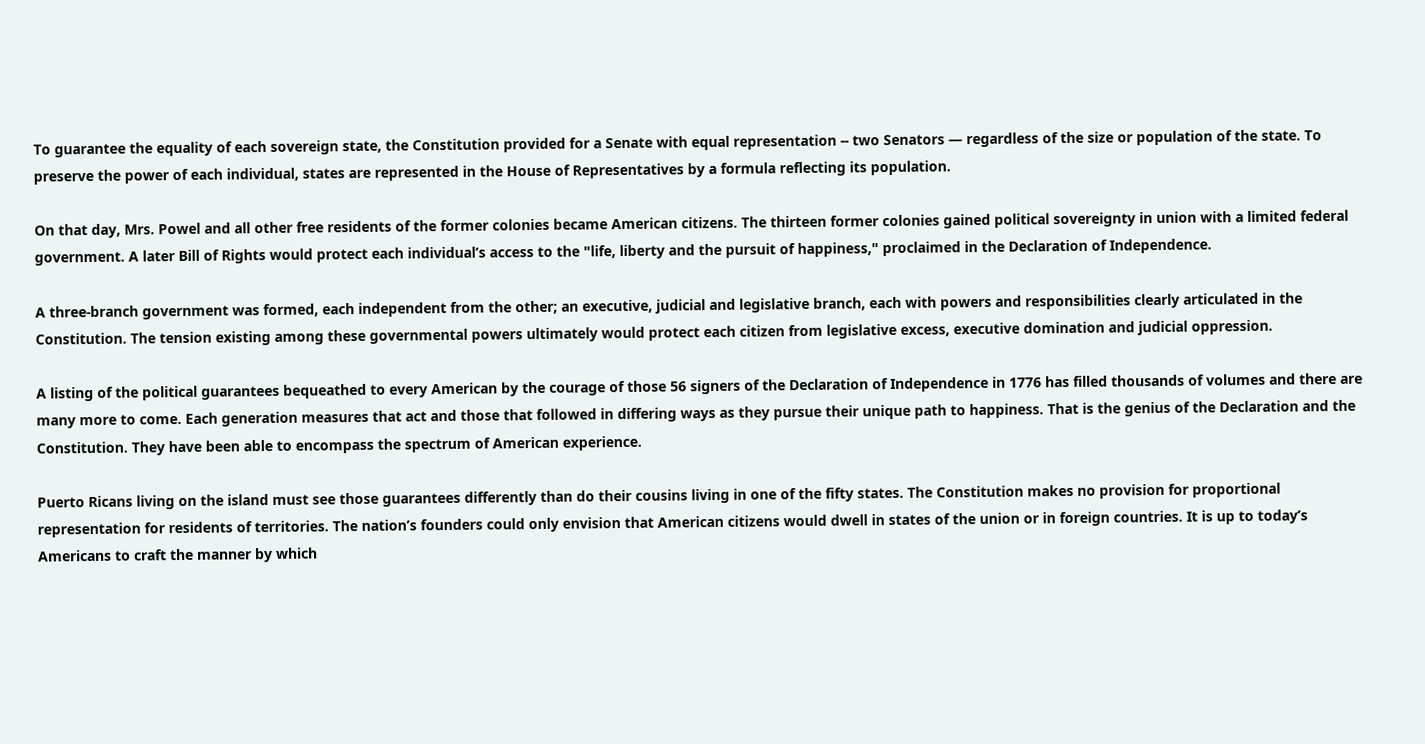To guarantee the equality of each sovereign state, the Constitution provided for a Senate with equal representation -- two Senators — regardless of the size or population of the state. To preserve the power of each individual, states are represented in the House of Representatives by a formula reflecting its population.

On that day, Mrs. Powel and all other free residents of the former colonies became American citizens. The thirteen former colonies gained political sovereignty in union with a limited federal government. A later Bill of Rights would protect each individual’s access to the "life, liberty and the pursuit of happiness," proclaimed in the Declaration of Independence.

A three-branch government was formed, each independent from the other; an executive, judicial and legislative branch, each with powers and responsibilities clearly articulated in the Constitution. The tension existing among these governmental powers ultimately would protect each citizen from legislative excess, executive domination and judicial oppression.

A listing of the political guarantees bequeathed to every American by the courage of those 56 signers of the Declaration of Independence in 1776 has filled thousands of volumes and there are many more to come. Each generation measures that act and those that followed in differing ways as they pursue their unique path to happiness. That is the genius of the Declaration and the Constitution. They have been able to encompass the spectrum of American experience.

Puerto Ricans living on the island must see those guarantees differently than do their cousins living in one of the fifty states. The Constitution makes no provision for proportional representation for residents of territories. The nation’s founders could only envision that American citizens would dwell in states of the union or in foreign countries. It is up to today’s Americans to craft the manner by which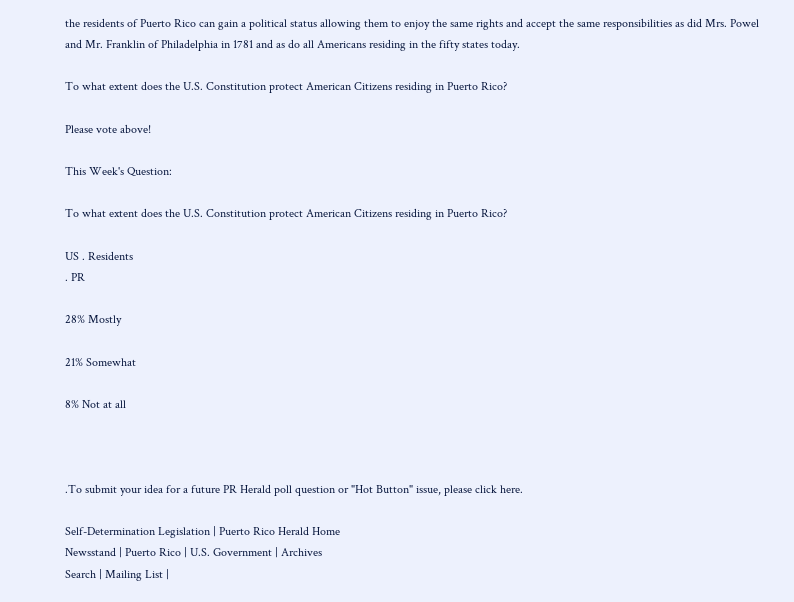the residents of Puerto Rico can gain a political status allowing them to enjoy the same rights and accept the same responsibilities as did Mrs. Powel and Mr. Franklin of Philadelphia in 1781 and as do all Americans residing in the fifty states today.

To what extent does the U.S. Constitution protect American Citizens residing in Puerto Rico?

Please vote above!

This Week's Question:

To what extent does the U.S. Constitution protect American Citizens residing in Puerto Rico?

US . Residents
. PR

28% Mostly

21% Somewhat

8% Not at all



.To submit your idea for a future PR Herald poll question or "Hot Button" issue, please click here.

Self-Determination Legislation | Puerto Rico Herald Home
Newsstand | Puerto Rico | U.S. Government | Archives
Search | Mailing List |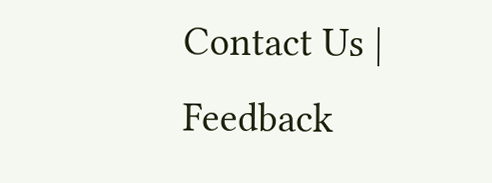Contact Us | Feedback